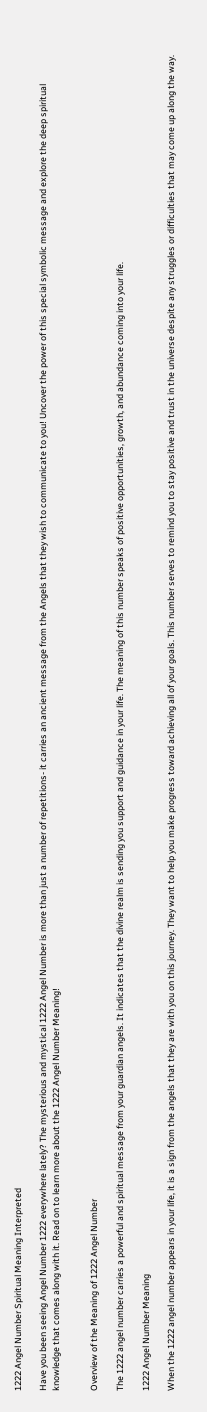1222 Angel Number Spiritual Meaning Interpreted

Have you been seeing Angel Number 1222 everywhere lately? The mysterious and mystical 1222 Angel Number is more than just a number of repetitions- it carries an ancient message from the Angels that they wish to communicate to you! Uncover the power of this special symbolic message and explore the deep spiritual knowledge that comes along with it. Read on to learn more about the 1222 Angel Number Meaning!


Overview of the Meaning of 1222 Angel Number

The 1222 angel number carries a powerful and spiritual message from your guardian angels. It indicates that the divine realm is sending you support and guidance in your life. The meaning of this number speaks of positive opportunities, growth, and abundance coming into your life.

1222 Angel Number Meaning

When the 1222 angel number appears in your life, it is a sign from the angels that they are with you on this journey. They want to help you make progress toward achieving all of your goals. This number serves to remind you to stay positive and trust in the universe despite any struggles or difficulties that may come up along the way.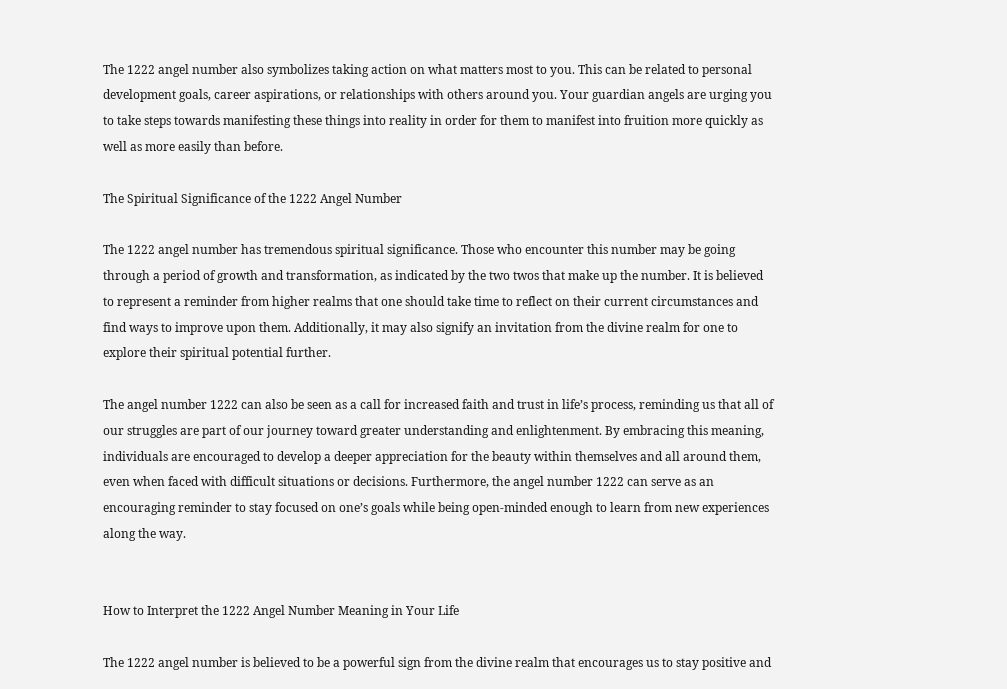The 1222 angel number also symbolizes taking action on what matters most to you. This can be related to personal development goals, career aspirations, or relationships with others around you. Your guardian angels are urging you to take steps towards manifesting these things into reality in order for them to manifest into fruition more quickly as well as more easily than before.

The Spiritual Significance of the 1222 Angel Number

The 1222 angel number has tremendous spiritual significance. Those who encounter this number may be going through a period of growth and transformation, as indicated by the two twos that make up the number. It is believed to represent a reminder from higher realms that one should take time to reflect on their current circumstances and find ways to improve upon them. Additionally, it may also signify an invitation from the divine realm for one to explore their spiritual potential further.

The angel number 1222 can also be seen as a call for increased faith and trust in life’s process, reminding us that all of our struggles are part of our journey toward greater understanding and enlightenment. By embracing this meaning, individuals are encouraged to develop a deeper appreciation for the beauty within themselves and all around them, even when faced with difficult situations or decisions. Furthermore, the angel number 1222 can serve as an encouraging reminder to stay focused on one’s goals while being open-minded enough to learn from new experiences along the way.


How to Interpret the 1222 Angel Number Meaning in Your Life

The 1222 angel number is believed to be a powerful sign from the divine realm that encourages us to stay positive and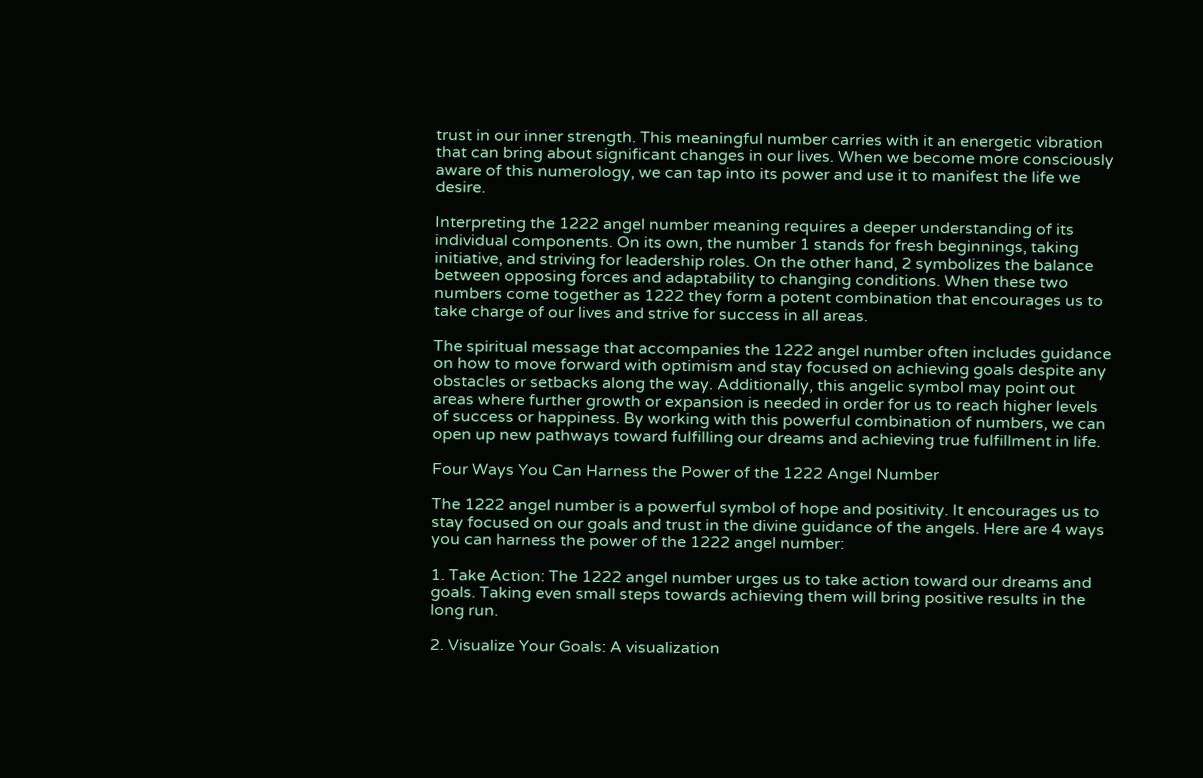trust in our inner strength. This meaningful number carries with it an energetic vibration that can bring about significant changes in our lives. When we become more consciously aware of this numerology, we can tap into its power and use it to manifest the life we desire.

Interpreting the 1222 angel number meaning requires a deeper understanding of its individual components. On its own, the number 1 stands for fresh beginnings, taking initiative, and striving for leadership roles. On the other hand, 2 symbolizes the balance between opposing forces and adaptability to changing conditions. When these two numbers come together as 1222 they form a potent combination that encourages us to take charge of our lives and strive for success in all areas.

The spiritual message that accompanies the 1222 angel number often includes guidance on how to move forward with optimism and stay focused on achieving goals despite any obstacles or setbacks along the way. Additionally, this angelic symbol may point out areas where further growth or expansion is needed in order for us to reach higher levels of success or happiness. By working with this powerful combination of numbers, we can open up new pathways toward fulfilling our dreams and achieving true fulfillment in life.

Four Ways You Can Harness the Power of the 1222 Angel Number

The 1222 angel number is a powerful symbol of hope and positivity. It encourages us to stay focused on our goals and trust in the divine guidance of the angels. Here are 4 ways you can harness the power of the 1222 angel number:

1. Take Action: The 1222 angel number urges us to take action toward our dreams and goals. Taking even small steps towards achieving them will bring positive results in the long run.

2. Visualize Your Goals: A visualization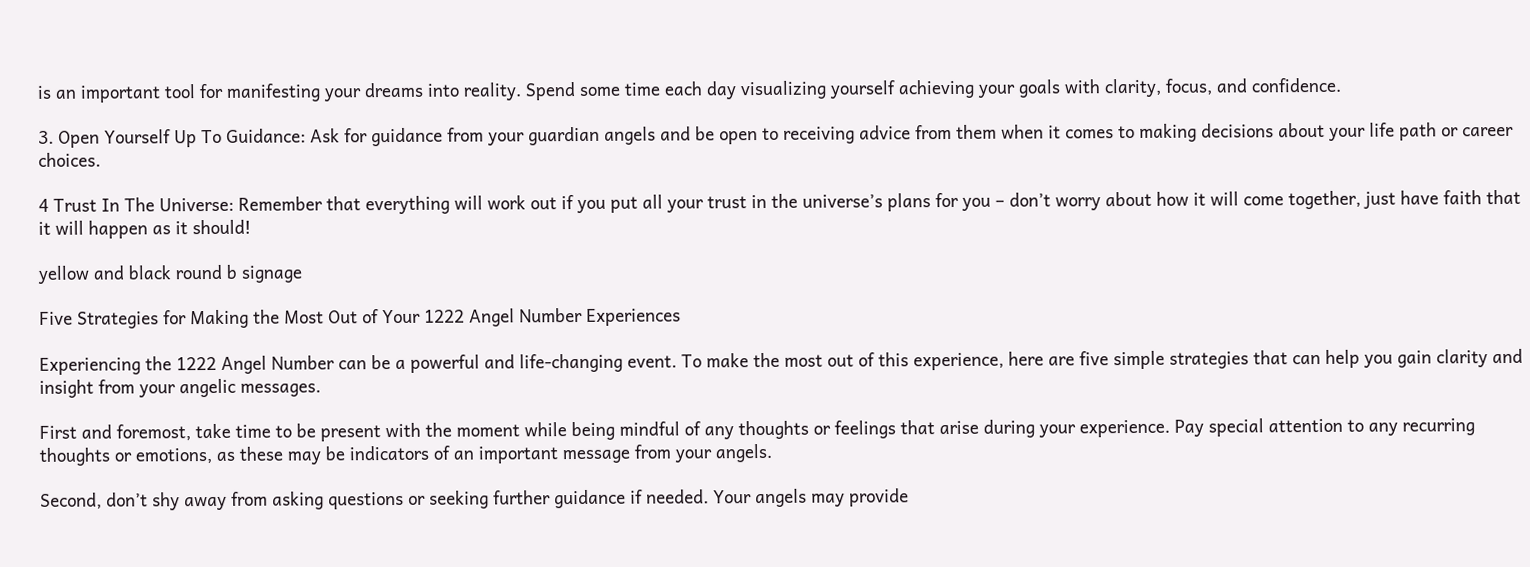is an important tool for manifesting your dreams into reality. Spend some time each day visualizing yourself achieving your goals with clarity, focus, and confidence.

3. Open Yourself Up To Guidance: Ask for guidance from your guardian angels and be open to receiving advice from them when it comes to making decisions about your life path or career choices.

4 Trust In The Universe: Remember that everything will work out if you put all your trust in the universe’s plans for you – don’t worry about how it will come together, just have faith that it will happen as it should!

yellow and black round b signage

Five Strategies for Making the Most Out of Your 1222 Angel Number Experiences

Experiencing the 1222 Angel Number can be a powerful and life-changing event. To make the most out of this experience, here are five simple strategies that can help you gain clarity and insight from your angelic messages.

First and foremost, take time to be present with the moment while being mindful of any thoughts or feelings that arise during your experience. Pay special attention to any recurring thoughts or emotions, as these may be indicators of an important message from your angels.

Second, don’t shy away from asking questions or seeking further guidance if needed. Your angels may provide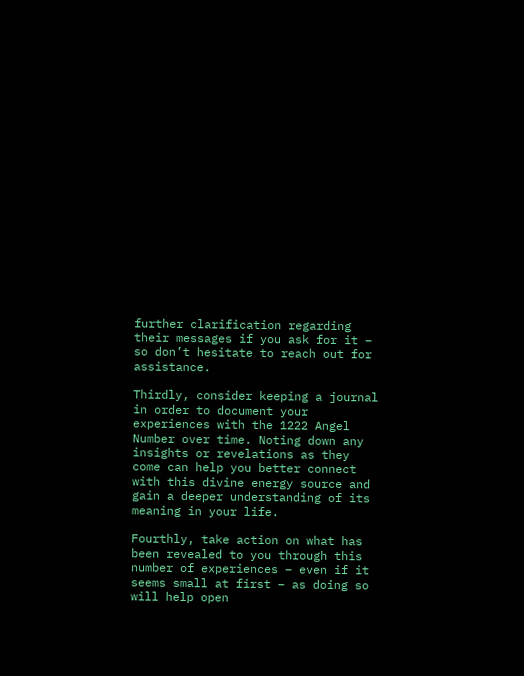further clarification regarding their messages if you ask for it – so don’t hesitate to reach out for assistance.

Thirdly, consider keeping a journal in order to document your experiences with the 1222 Angel Number over time. Noting down any insights or revelations as they come can help you better connect with this divine energy source and gain a deeper understanding of its meaning in your life.

Fourthly, take action on what has been revealed to you through this number of experiences – even if it seems small at first – as doing so will help open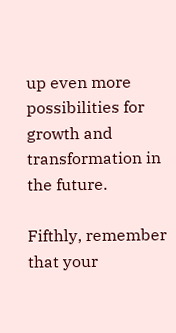up even more possibilities for growth and transformation in the future.

Fifthly, remember that your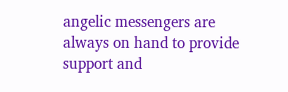angelic messengers are always on hand to provide support and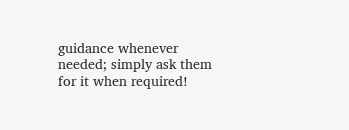guidance whenever needed; simply ask them for it when required!